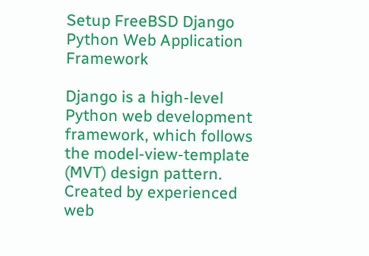Setup FreeBSD Django Python Web Application Framework

Django is a high-level Python web development framework, which follows the model-view-template (MVT) design pattern. Created by experienced web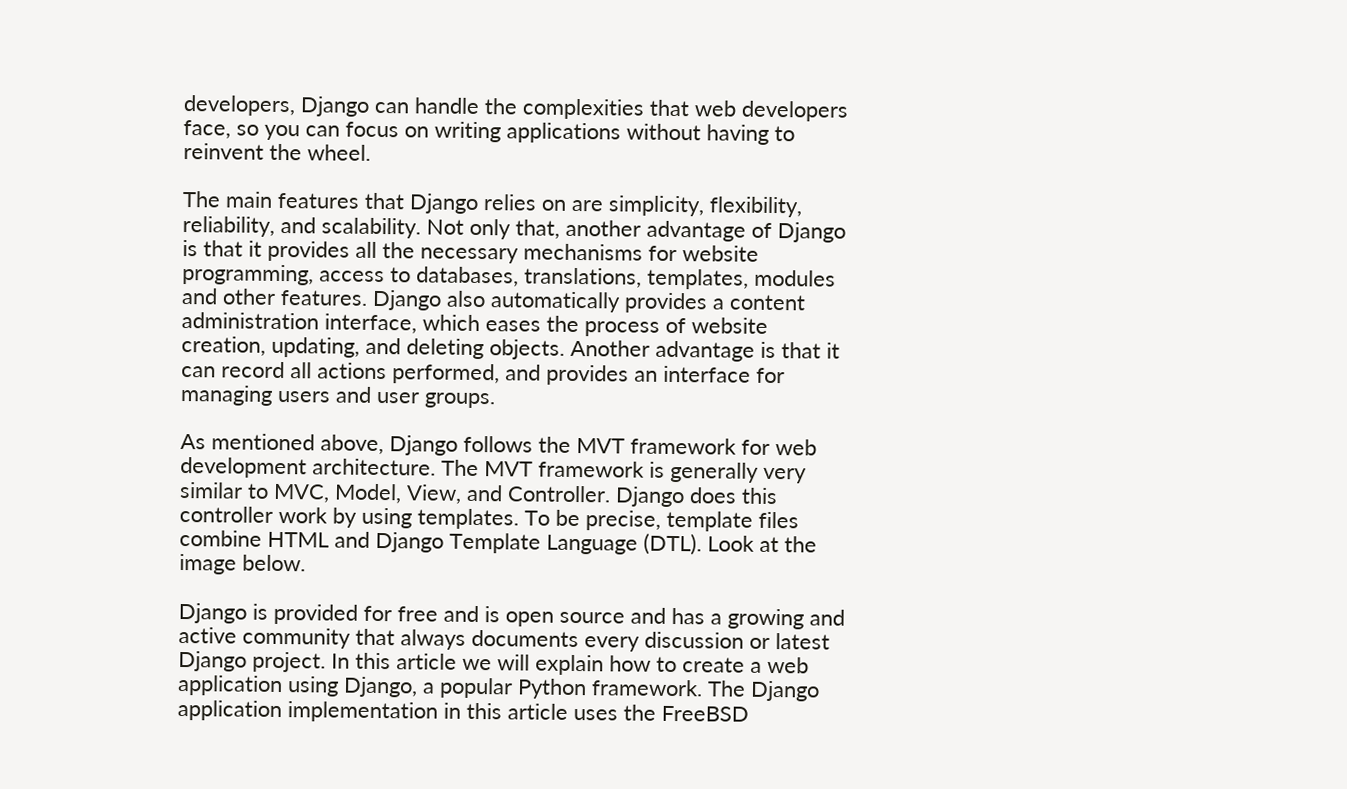developers, Django can handle the complexities that web developers face, so you can focus on writing applications without having to reinvent the wheel.

The main features that Django relies on are simplicity, flexibility, reliability, and scalability. Not only that, another advantage of Django is that it provides all the necessary mechanisms for website programming, access to databases, translations, templates, modules and other features. Django also automatically provides a content administration interface, which eases the process of website creation, updating, and deleting objects. Another advantage is that it can record all actions performed, and provides an interface for managing users and user groups.

As mentioned above, Django follows the MVT framework for web development architecture. The MVT framework is generally very similar to MVC, Model, View, and Controller. Django does this controller work by using templates. To be precise, template files combine HTML and Django Template Language (DTL). Look at the image below.

Django is provided for free and is open source and has a growing and active community that always documents every discussion or latest Django project. In this article we will explain how to create a web application using Django, a popular Python framework. The Django application implementation in this article uses the FreeBSD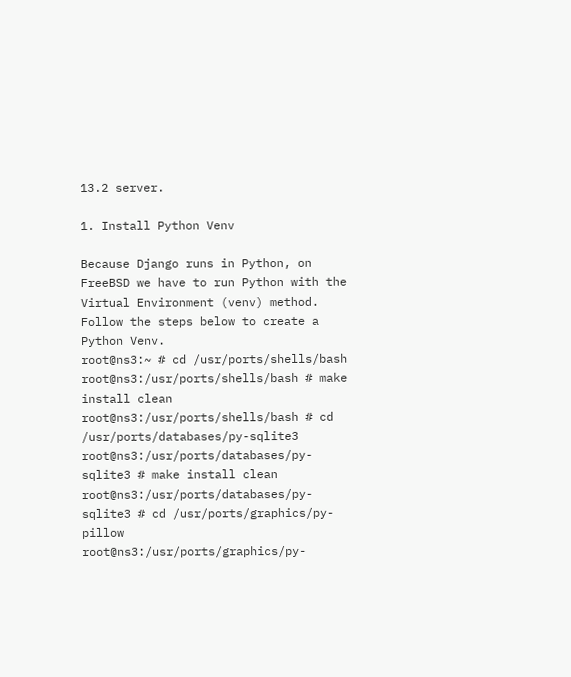13.2 server.

1. Install Python Venv

Because Django runs in Python, on FreeBSD we have to run Python with the Virtual Environment (venv) method. Follow the steps below to create a Python Venv.
root@ns3:~ # cd /usr/ports/shells/bash
root@ns3:/usr/ports/shells/bash # make install clean
root@ns3:/usr/ports/shells/bash # cd /usr/ports/databases/py-sqlite3
root@ns3:/usr/ports/databases/py-sqlite3 # make install clean
root@ns3:/usr/ports/databases/py-sqlite3 # cd /usr/ports/graphics/py-pillow
root@ns3:/usr/ports/graphics/py-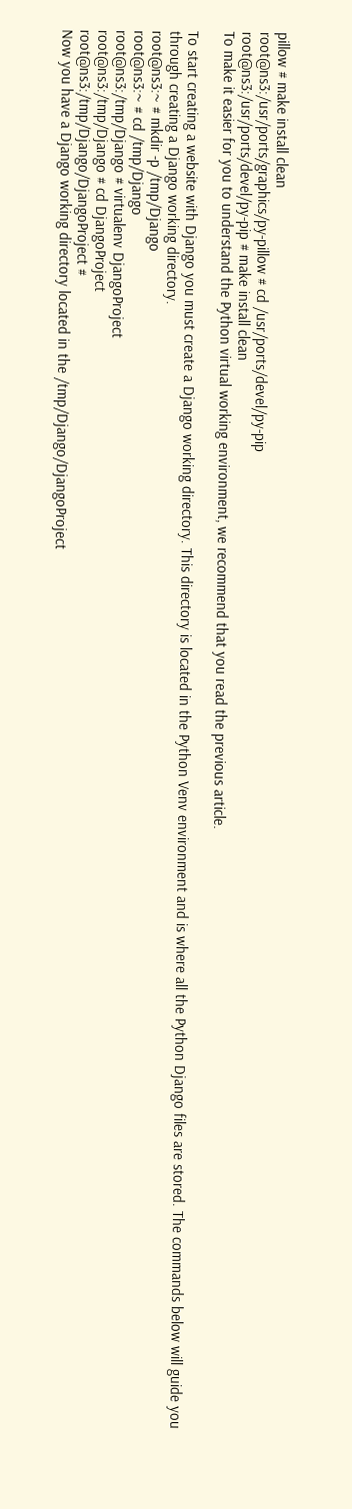pillow # make install clean
root@ns3:/usr/ports/graphics/py-pillow # cd /usr/ports/devel/py-pip
root@ns3:/usr/ports/devel/py-pip # make install clean
To make it easier for you to understand the Python virtual working environment, we recommend that you read the previous article.

To start creating a website with Django you must create a Django working directory. This directory is located in the Python Venv environment and is where all the Python Django files are stored. The commands below will guide you through creating a Django working directory.
root@ns3:~ # mkdir -p /tmp/Django
root@ns3:~ # cd /tmp/Django
root@ns3:/tmp/Django # virtualenv DjangoProject
root@ns3:/tmp/Django # cd DjangoProject
root@ns3:/tmp/Django/DjangoProject #
Now you have a Django working directory located in the /tmp/Django/DjangoProject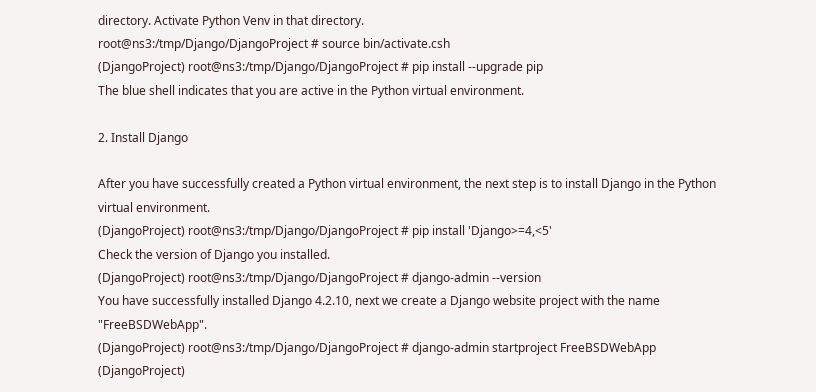directory. Activate Python Venv in that directory.
root@ns3:/tmp/Django/DjangoProject # source bin/activate.csh
(DjangoProject) root@ns3:/tmp/Django/DjangoProject # pip install --upgrade pip
The blue shell indicates that you are active in the Python virtual environment.

2. Install Django

After you have successfully created a Python virtual environment, the next step is to install Django in the Python virtual environment.
(DjangoProject) root@ns3:/tmp/Django/DjangoProject # pip install 'Django>=4,<5'
Check the version of Django you installed.
(DjangoProject) root@ns3:/tmp/Django/DjangoProject # django-admin --version
You have successfully installed Django 4.2.10, next we create a Django website project with the name "FreeBSDWebApp".
(DjangoProject) root@ns3:/tmp/Django/DjangoProject # django-admin startproject FreeBSDWebApp
(DjangoProject)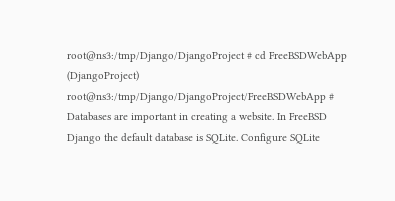root@ns3:/tmp/Django/DjangoProject # cd FreeBSDWebApp
(DjangoProject) root@ns3:/tmp/Django/DjangoProject/FreeBSDWebApp #
Databases are important in creating a website. In FreeBSD Django the default database is SQLite. Configure SQLite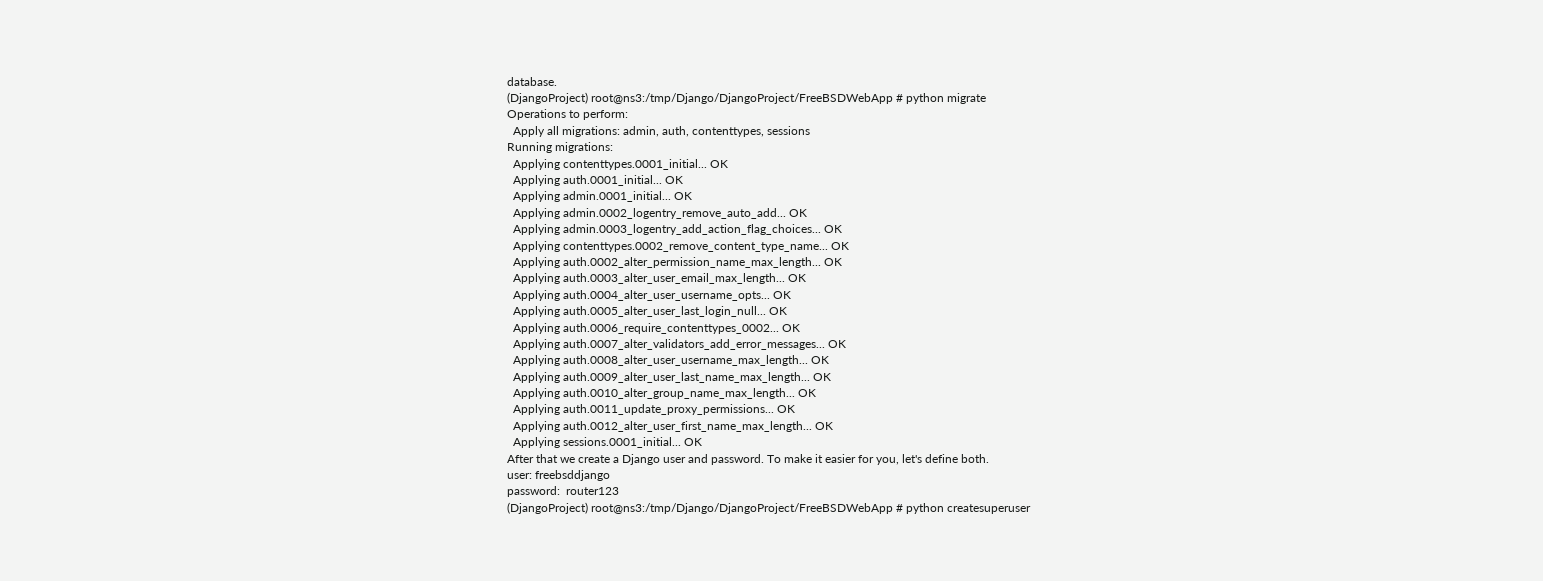database.
(DjangoProject) root@ns3:/tmp/Django/DjangoProject/FreeBSDWebApp # python migrate
Operations to perform:
  Apply all migrations: admin, auth, contenttypes, sessions
Running migrations:
  Applying contenttypes.0001_initial... OK
  Applying auth.0001_initial... OK
  Applying admin.0001_initial... OK
  Applying admin.0002_logentry_remove_auto_add... OK
  Applying admin.0003_logentry_add_action_flag_choices... OK
  Applying contenttypes.0002_remove_content_type_name... OK
  Applying auth.0002_alter_permission_name_max_length... OK
  Applying auth.0003_alter_user_email_max_length... OK
  Applying auth.0004_alter_user_username_opts... OK
  Applying auth.0005_alter_user_last_login_null... OK
  Applying auth.0006_require_contenttypes_0002... OK
  Applying auth.0007_alter_validators_add_error_messages... OK
  Applying auth.0008_alter_user_username_max_length... OK
  Applying auth.0009_alter_user_last_name_max_length... OK
  Applying auth.0010_alter_group_name_max_length... OK
  Applying auth.0011_update_proxy_permissions... OK
  Applying auth.0012_alter_user_first_name_max_length... OK
  Applying sessions.0001_initial... OK
After that we create a Django user and password. To make it easier for you, let's define both.
user: freebsddjango
password:  router123
(DjangoProject) root@ns3:/tmp/Django/DjangoProject/FreeBSDWebApp # python createsuperuser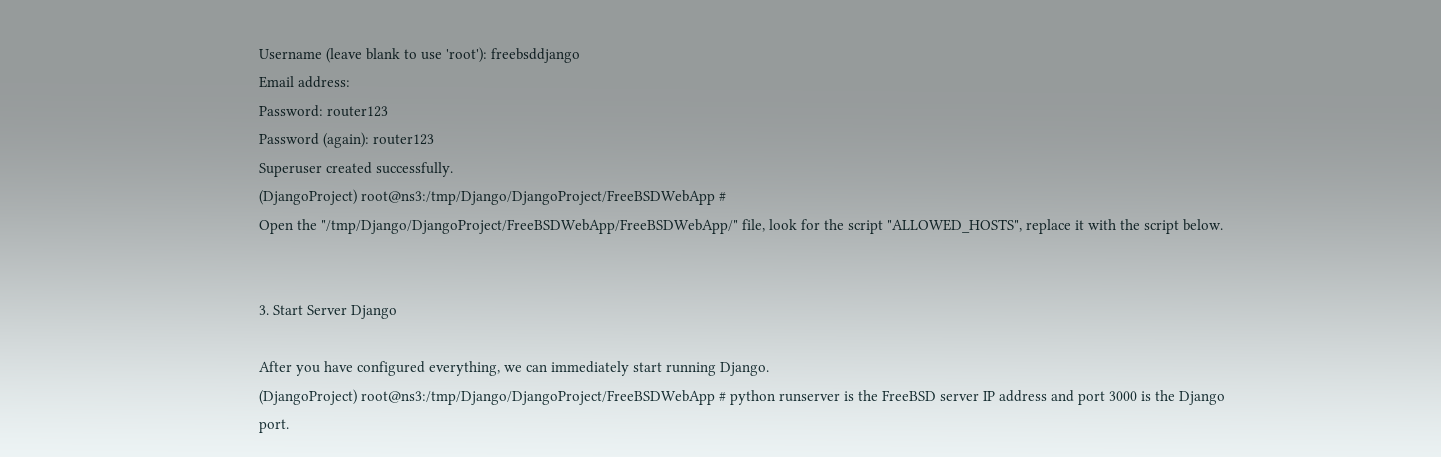Username (leave blank to use 'root'): freebsddjango
Email address:
Password: router123
Password (again): router123
Superuser created successfully.
(DjangoProject) root@ns3:/tmp/Django/DjangoProject/FreeBSDWebApp #
Open the "/tmp/Django/DjangoProject/FreeBSDWebApp/FreeBSDWebApp/" file, look for the script "ALLOWED_HOSTS", replace it with the script below.


3. Start Server Django

After you have configured everything, we can immediately start running Django.
(DjangoProject) root@ns3:/tmp/Django/DjangoProject/FreeBSDWebApp # python runserver is the FreeBSD server IP address and port 3000 is the Django port.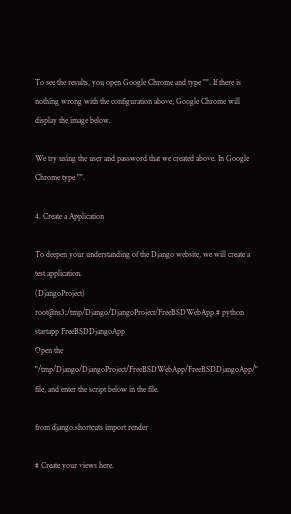To see the results, you open Google Chrome and type "". If there is nothing wrong with the configuration above, Google Chrome will display the image below.

We try using the user and password that we created above. In Google Chrome type "".

4. Create a Application

To deepen your understanding of the Django website, we will create a test application.
(DjangoProject) root@ns3:/tmp/Django/DjangoProject/FreeBSDWebApp # python startapp FreeBSDDjangoApp
Open the "/tmp/Django/DjangoProject/FreeBSDWebApp/FreeBSDDjangoApp/" file, and enter the script below in the file.

from django.shortcuts import render

# Create your views here.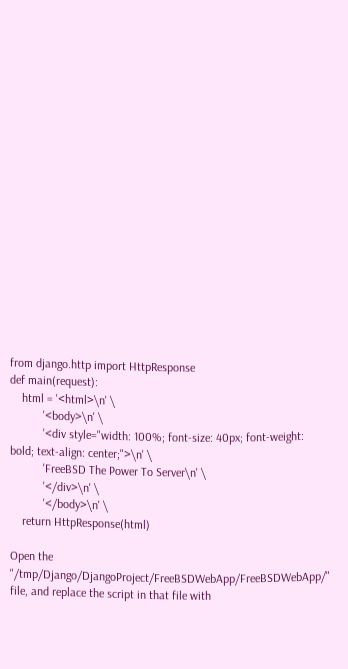from django.http import HttpResponse
def main(request):
    html = '<html>\n' \
           '<body>\n' \
           '<div style="width: 100%; font-size: 40px; font-weight: bold; text-align: center;">\n' \
           'FreeBSD The Power To Server\n' \
           '</div>\n' \
           '</body>\n' \
    return HttpResponse(html)

Open the "/tmp/Django/DjangoProject/FreeBSDWebApp/FreeBSDWebApp/" file, and replace the script in that file with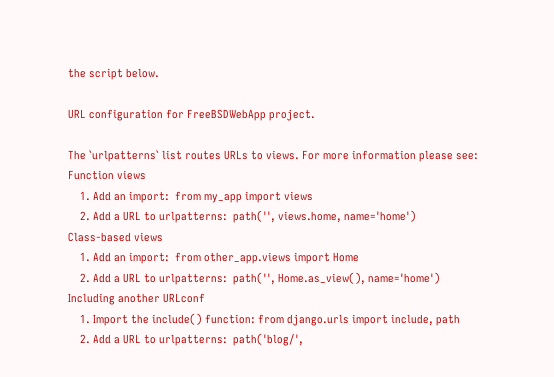the script below.

URL configuration for FreeBSDWebApp project.

The `urlpatterns` list routes URLs to views. For more information please see:
Function views
    1. Add an import:  from my_app import views
    2. Add a URL to urlpatterns:  path('', views.home, name='home')
Class-based views
    1. Add an import:  from other_app.views import Home
    2. Add a URL to urlpatterns:  path('', Home.as_view(), name='home')
Including another URLconf
    1. Import the include() function: from django.urls import include, path
    2. Add a URL to urlpatterns:  path('blog/',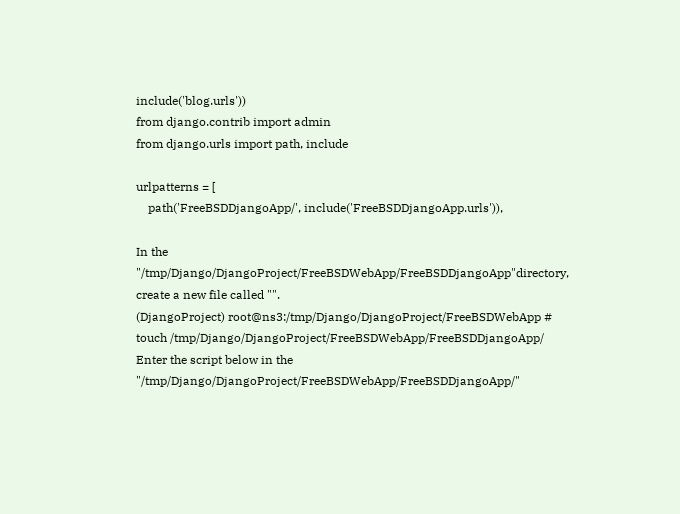include('blog.urls'))
from django.contrib import admin
from django.urls import path, include

urlpatterns = [
    path('FreeBSDDjangoApp/', include('FreeBSDDjangoApp.urls')),

In the "/tmp/Django/DjangoProject/FreeBSDWebApp/FreeBSDDjangoApp"directory, create a new file called "".
(DjangoProject) root@ns3:/tmp/Django/DjangoProject/FreeBSDWebApp # touch /tmp/Django/DjangoProject/FreeBSDWebApp/FreeBSDDjangoApp/
Enter the script below in the "/tmp/Django/DjangoProject/FreeBSDWebApp/FreeBSDDjangoApp/"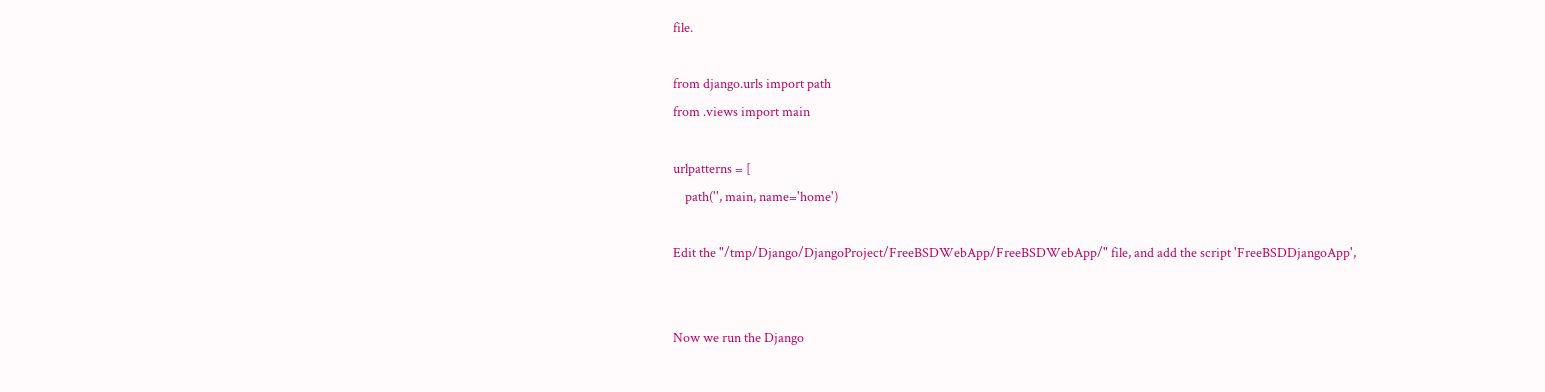file.

from django.urls import path
from .views import main

urlpatterns = [
    path('', main, name='home')

Edit the "/tmp/Django/DjangoProject/FreeBSDWebApp/FreeBSDWebApp/" file, and add the script 'FreeBSDDjangoApp',


Now we run the Django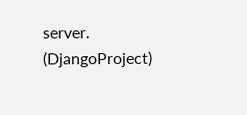server.
(DjangoProject)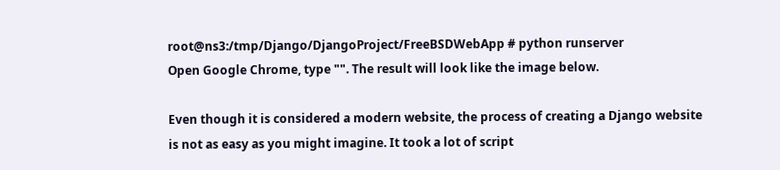root@ns3:/tmp/Django/DjangoProject/FreeBSDWebApp # python runserver
Open Google Chrome, type "". The result will look like the image below.

Even though it is considered a modern website, the process of creating a Django website is not as easy as you might imagine. It took a lot of script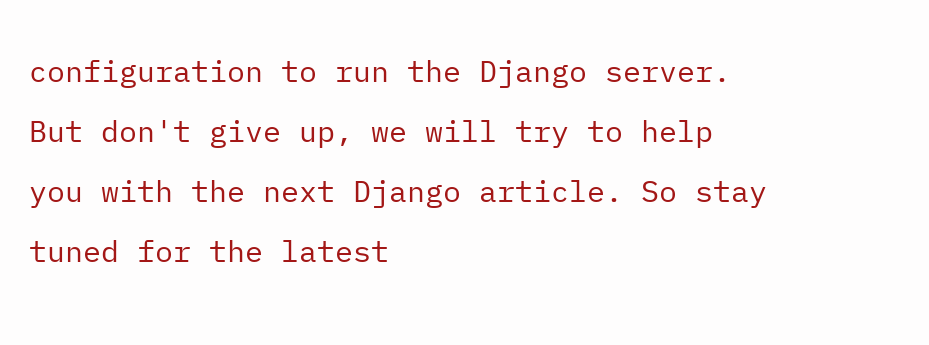configuration to run the Django server. But don't give up, we will try to help you with the next Django article. So stay tuned for the latest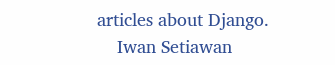articles about Django.
    Iwan Setiawan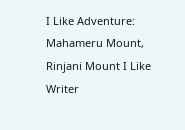I Like Adventure: Mahameru Mount, Rinjani Mount I Like Writer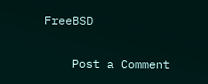FreeBSD

    Post a Comment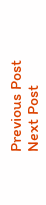Previous Post Next Post